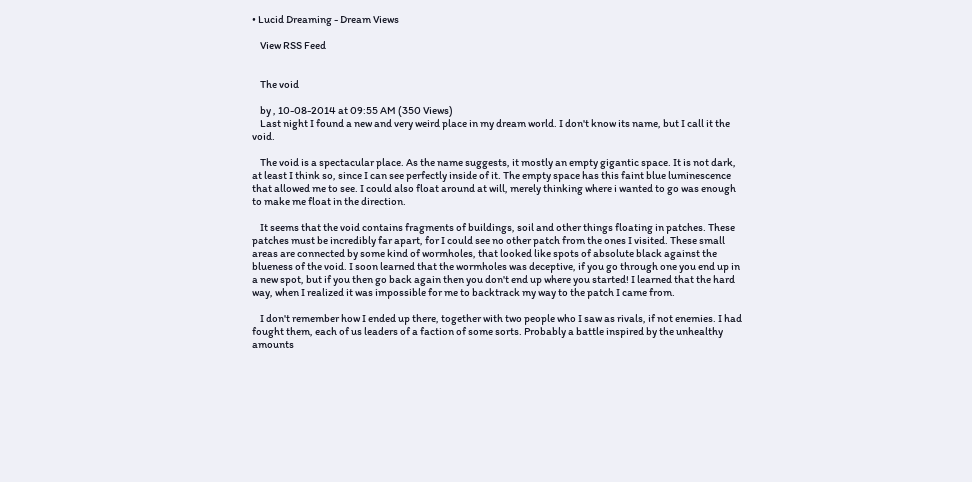• Lucid Dreaming - Dream Views

    View RSS Feed


    The void

    by , 10-08-2014 at 09:55 AM (350 Views)
    Last night I found a new and very weird place in my dream world. I don't know its name, but I call it the void.

    The void is a spectacular place. As the name suggests, it mostly an empty gigantic space. It is not dark, at least I think so, since I can see perfectly inside of it. The empty space has this faint blue luminescence that allowed me to see. I could also float around at will, merely thinking where i wanted to go was enough to make me float in the direction.

    It seems that the void contains fragments of buildings, soil and other things floating in patches. These patches must be incredibly far apart, for I could see no other patch from the ones I visited. These small areas are connected by some kind of wormholes, that looked like spots of absolute black against the blueness of the void. I soon learned that the wormholes was deceptive, if you go through one you end up in a new spot, but if you then go back again then you don't end up where you started! I learned that the hard way, when I realized it was impossible for me to backtrack my way to the patch I came from.

    I don't remember how I ended up there, together with two people who I saw as rivals, if not enemies. I had fought them, each of us leaders of a faction of some sorts. Probably a battle inspired by the unhealthy amounts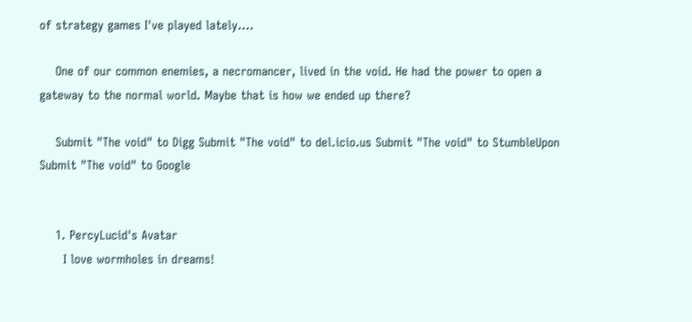of strategy games I've played lately....

    One of our common enemies, a necromancer, lived in the void. He had the power to open a gateway to the normal world. Maybe that is how we ended up there?

    Submit "The void" to Digg Submit "The void" to del.icio.us Submit "The void" to StumbleUpon Submit "The void" to Google


    1. PercyLucid's Avatar
      I love wormholes in dreams!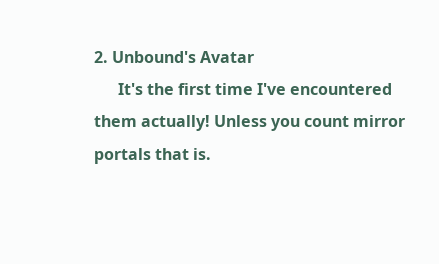2. Unbound's Avatar
      It's the first time I've encountered them actually! Unless you count mirror portals that is.